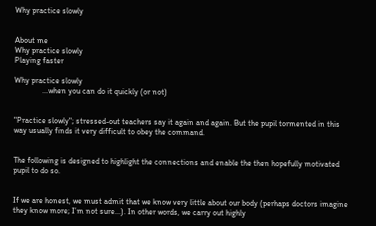Why practice slowly


About me
Why practice slowly
Playing faster

Why practice slowly
              ...when you can do it quickly (or not)


"Practice slowly"; stressed-out teachers say it again and again. But the pupil tormented in this way usually finds it very difficult to obey the command.


The following is designed to highlight the connections and enable the then hopefully motivated pupil to do so.


If we are honest, we must admit that we know very little about our body (perhaps doctors imagine they know more; I’m not sure...). In other words, we carry out highly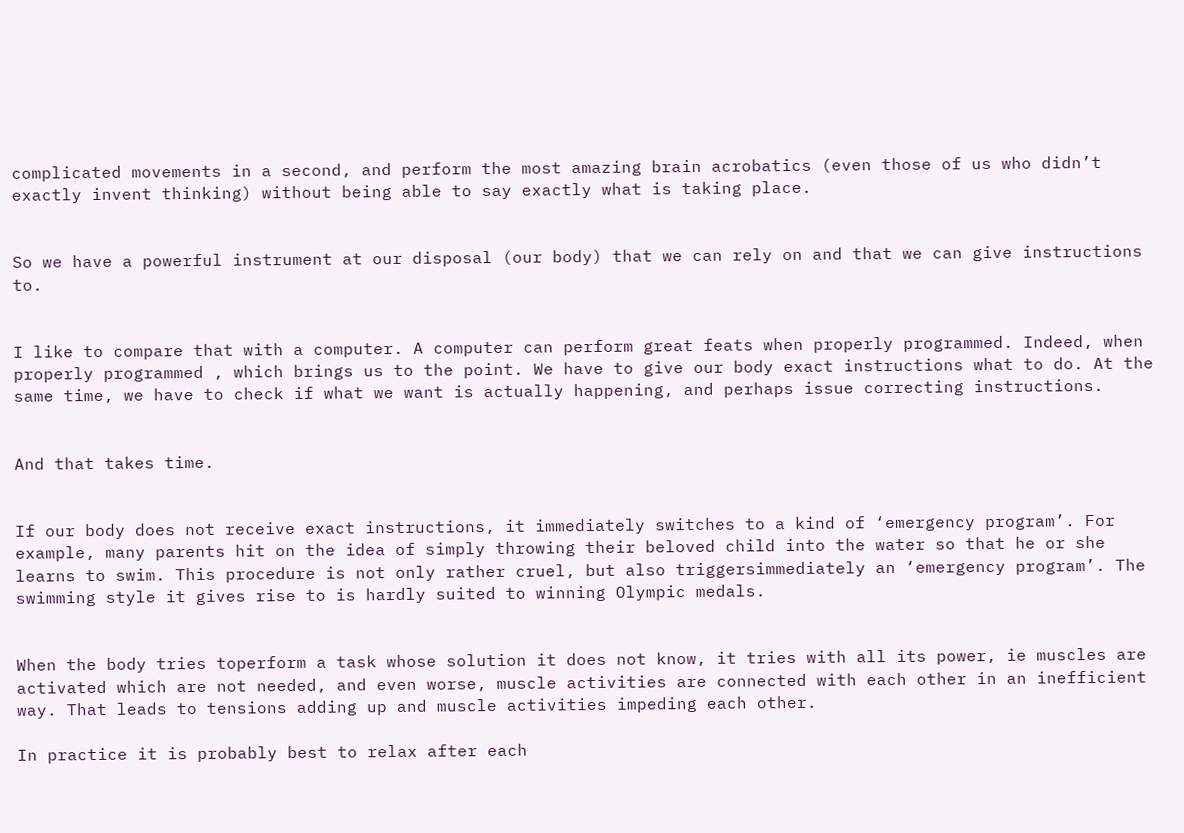complicated movements in a second, and perform the most amazing brain acrobatics (even those of us who didn’t exactly invent thinking) without being able to say exactly what is taking place.


So we have a powerful instrument at our disposal (our body) that we can rely on and that we can give instructions to.


I like to compare that with a computer. A computer can perform great feats when properly programmed. Indeed, when properly programmed , which brings us to the point. We have to give our body exact instructions what to do. At the same time, we have to check if what we want is actually happening, and perhaps issue correcting instructions.


And that takes time.


If our body does not receive exact instructions, it immediately switches to a kind of ‘emergency program’. For example, many parents hit on the idea of simply throwing their beloved child into the water so that he or she learns to swim. This procedure is not only rather cruel, but also triggersimmediately an ‘emergency program’. The swimming style it gives rise to is hardly suited to winning Olympic medals.


When the body tries toperform a task whose solution it does not know, it tries with all its power, ie muscles are activated which are not needed, and even worse, muscle activities are connected with each other in an inefficient way. That leads to tensions adding up and muscle activities impeding each other.

In practice it is probably best to relax after each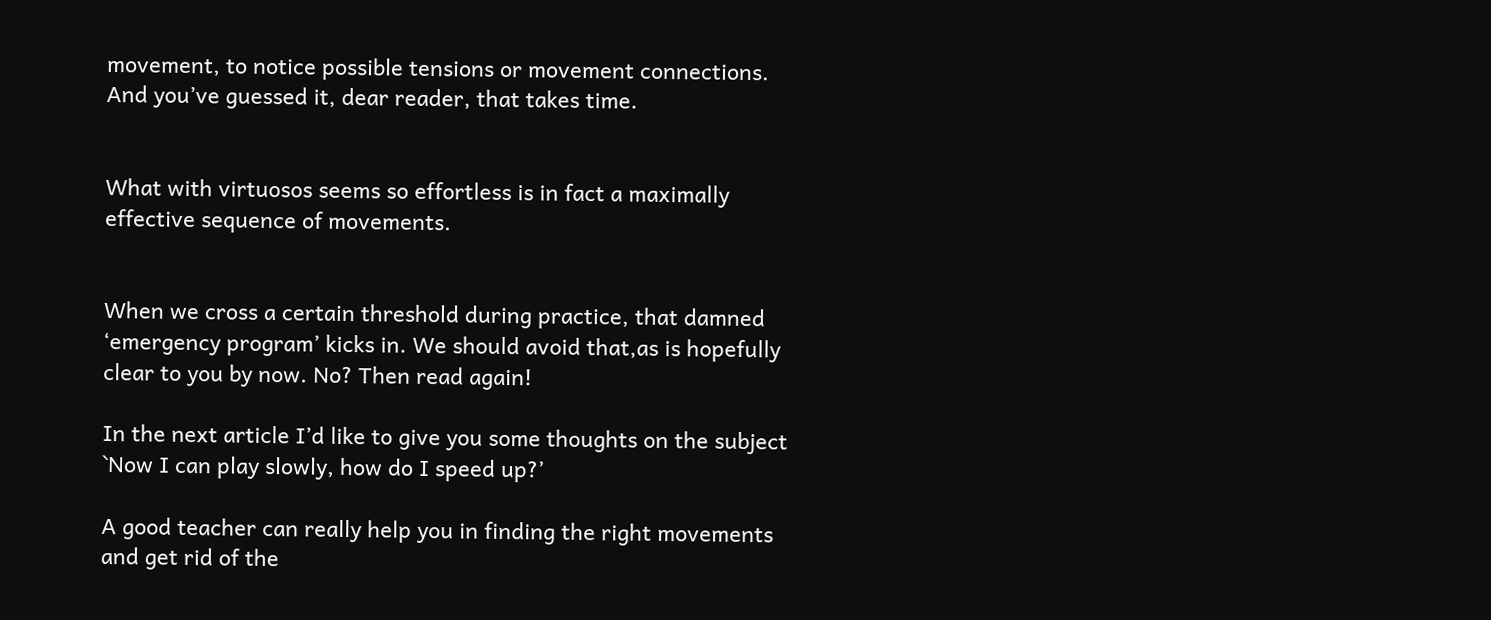movement, to notice possible tensions or movement connections. And you’ve guessed it, dear reader, that takes time.


What with virtuosos seems so effortless is in fact a maximally effective sequence of movements.


When we cross a certain threshold during practice, that damned ‘emergency program’ kicks in. We should avoid that,as is hopefully clear to you by now. No? Then read again!

In the next article I’d like to give you some thoughts on the subject `Now I can play slowly, how do I speed up?’

A good teacher can really help you in finding the right movements and get rid of the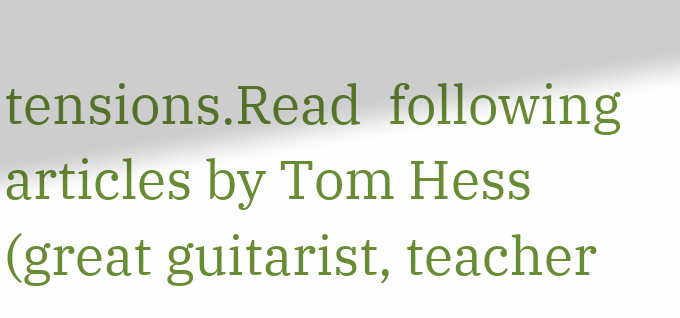tensions.Read  following articles by Tom Hess (great guitarist, teacher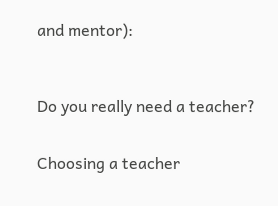and mentor):



Do you really need a teacher?


Choosing a teacher